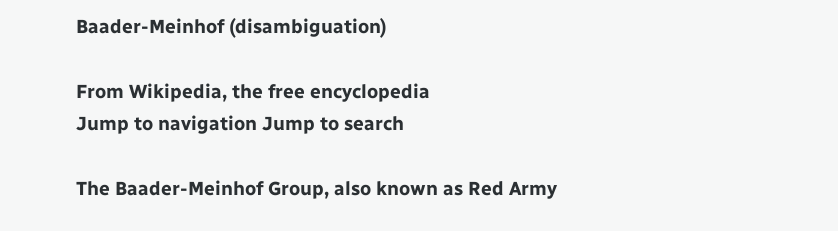Baader-Meinhof (disambiguation)

From Wikipedia, the free encyclopedia
Jump to navigation Jump to search

The Baader-Meinhof Group, also known as Red Army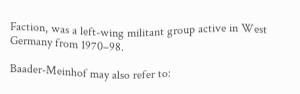Faction, was a left-wing militant group active in West Germany from 1970–98.

Baader-Meinhof may also refer to: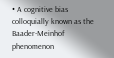• A cognitive bias colloquially known as the Baader-Meinhof phenomenon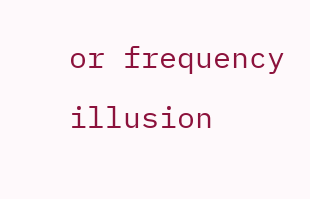or frequency illusion